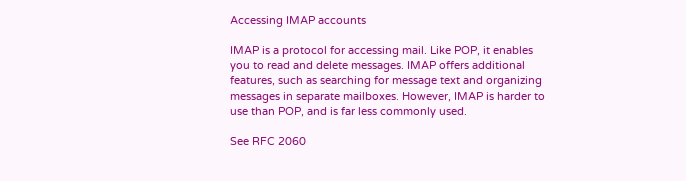Accessing IMAP accounts

IMAP is a protocol for accessing mail. Like POP, it enables you to read and delete messages. IMAP offers additional features, such as searching for message text and organizing messages in separate mailboxes. However, IMAP is harder to use than POP, and is far less commonly used.

See RFC 2060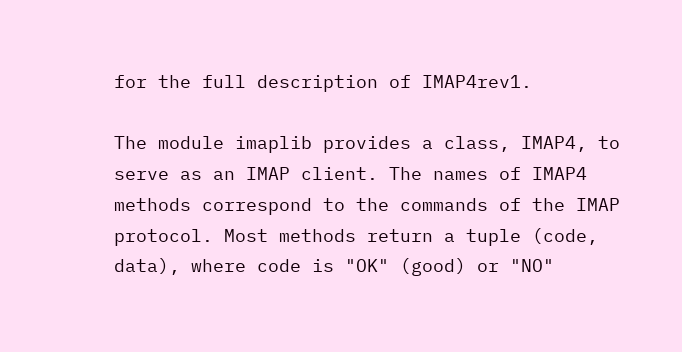for the full description of IMAP4rev1.

The module imaplib provides a class, IMAP4, to serve as an IMAP client. The names of IMAP4 methods correspond to the commands of the IMAP protocol. Most methods return a tuple (code, data), where code is "OK" (good) or "NO"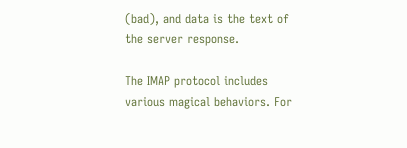(bad), and data is the text of the server response.

The IMAP protocol includes various magical behaviors. For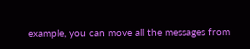example, you can move all the messages from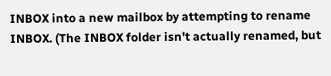INBOX into a new mailbox by attempting to rename INBOX. (The INBOX folder isn't actually renamed, but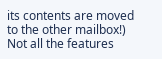its contents are moved to the other mailbox!) Not all the features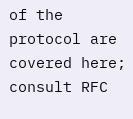of the protocol are covered here; consult RFC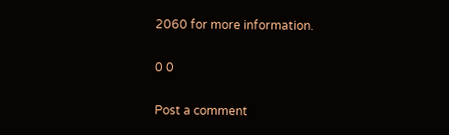2060 for more information.

0 0

Post a comment